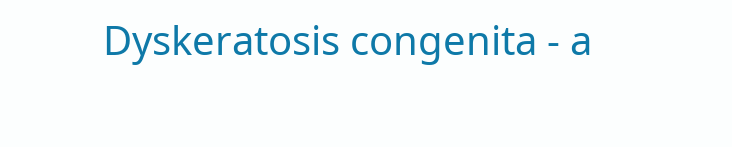Dyskeratosis congenita - a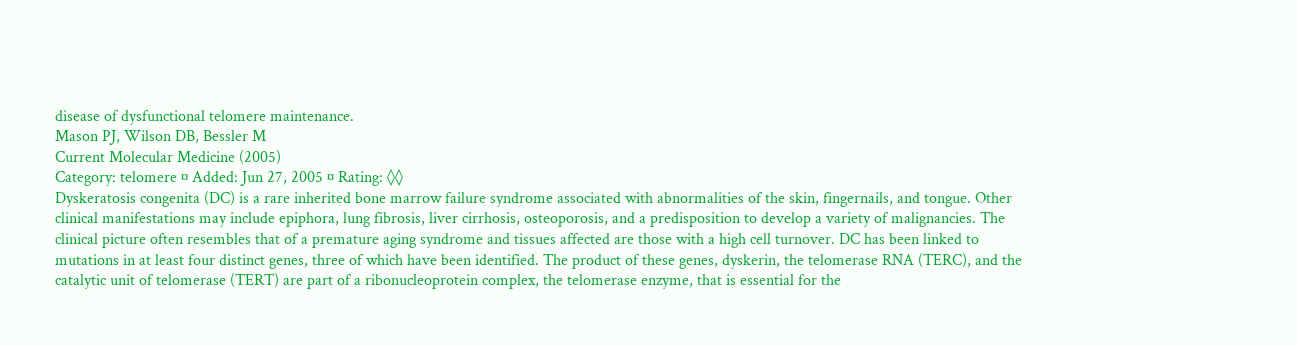disease of dysfunctional telomere maintenance.
Mason PJ, Wilson DB, Bessler M
Current Molecular Medicine (2005)
Category: telomere ¤ Added: Jun 27, 2005 ¤ Rating: ◊◊
Dyskeratosis congenita (DC) is a rare inherited bone marrow failure syndrome associated with abnormalities of the skin, fingernails, and tongue. Other clinical manifestations may include epiphora, lung fibrosis, liver cirrhosis, osteoporosis, and a predisposition to develop a variety of malignancies. The clinical picture often resembles that of a premature aging syndrome and tissues affected are those with a high cell turnover. DC has been linked to mutations in at least four distinct genes, three of which have been identified. The product of these genes, dyskerin, the telomerase RNA (TERC), and the catalytic unit of telomerase (TERT) are part of a ribonucleoprotein complex, the telomerase enzyme, that is essential for the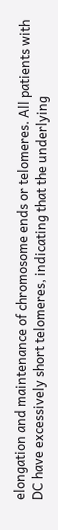elongation and maintenance of chromosome ends or telomeres. All patients with DC have excessively short telomeres, indicating that the underlying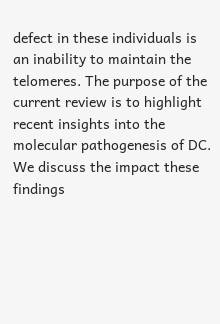defect in these individuals is an inability to maintain the telomeres. The purpose of the current review is to highlight recent insights into the molecular pathogenesis of DC. We discuss the impact these findings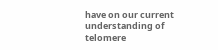have on our current understanding of telomere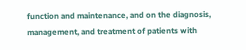function and maintenance, and on the diagnosis, management, and treatment of patients with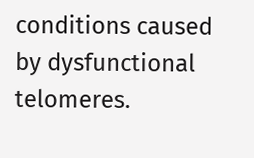conditions caused by dysfunctional telomeres.